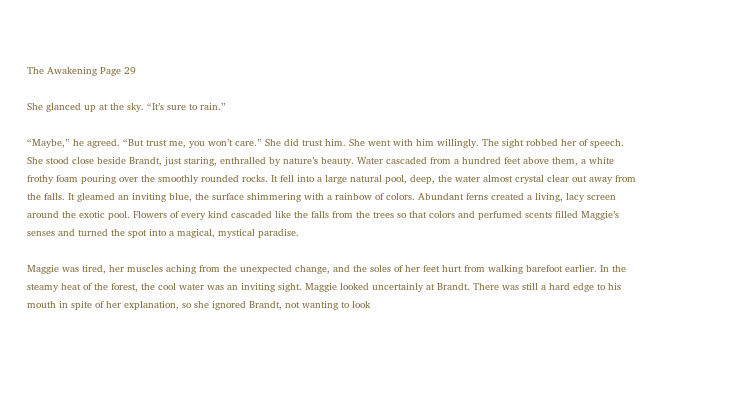The Awakening Page 29

She glanced up at the sky. “It’s sure to rain.”

“Maybe,” he agreed. “But trust me, you won’t care.” She did trust him. She went with him willingly. The sight robbed her of speech. She stood close beside Brandt, just staring, enthralled by nature’s beauty. Water cascaded from a hundred feet above them, a white frothy foam pouring over the smoothly rounded rocks. It fell into a large natural pool, deep, the water almost crystal clear out away from the falls. It gleamed an inviting blue, the surface shimmering with a rainbow of colors. Abundant ferns created a living, lacy screen around the exotic pool. Flowers of every kind cascaded like the falls from the trees so that colors and perfumed scents filled Maggie’s senses and turned the spot into a magical, mystical paradise.

Maggie was tired, her muscles aching from the unexpected change, and the soles of her feet hurt from walking barefoot earlier. In the steamy heat of the forest, the cool water was an inviting sight. Maggie looked uncertainly at Brandt. There was still a hard edge to his mouth in spite of her explanation, so she ignored Brandt, not wanting to look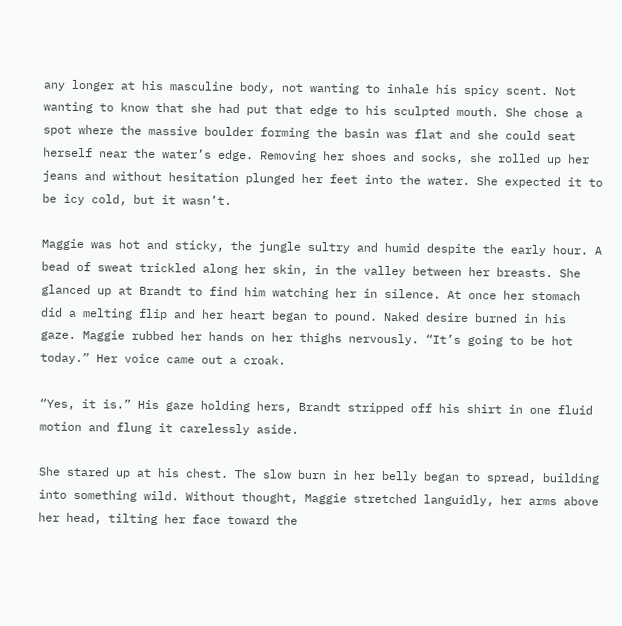any longer at his masculine body, not wanting to inhale his spicy scent. Not wanting to know that she had put that edge to his sculpted mouth. She chose a spot where the massive boulder forming the basin was flat and she could seat herself near the water’s edge. Removing her shoes and socks, she rolled up her jeans and without hesitation plunged her feet into the water. She expected it to be icy cold, but it wasn’t.

Maggie was hot and sticky, the jungle sultry and humid despite the early hour. A bead of sweat trickled along her skin, in the valley between her breasts. She glanced up at Brandt to find him watching her in silence. At once her stomach did a melting flip and her heart began to pound. Naked desire burned in his gaze. Maggie rubbed her hands on her thighs nervously. “It’s going to be hot today.” Her voice came out a croak.

“Yes, it is.” His gaze holding hers, Brandt stripped off his shirt in one fluid motion and flung it carelessly aside.

She stared up at his chest. The slow burn in her belly began to spread, building into something wild. Without thought, Maggie stretched languidly, her arms above her head, tilting her face toward the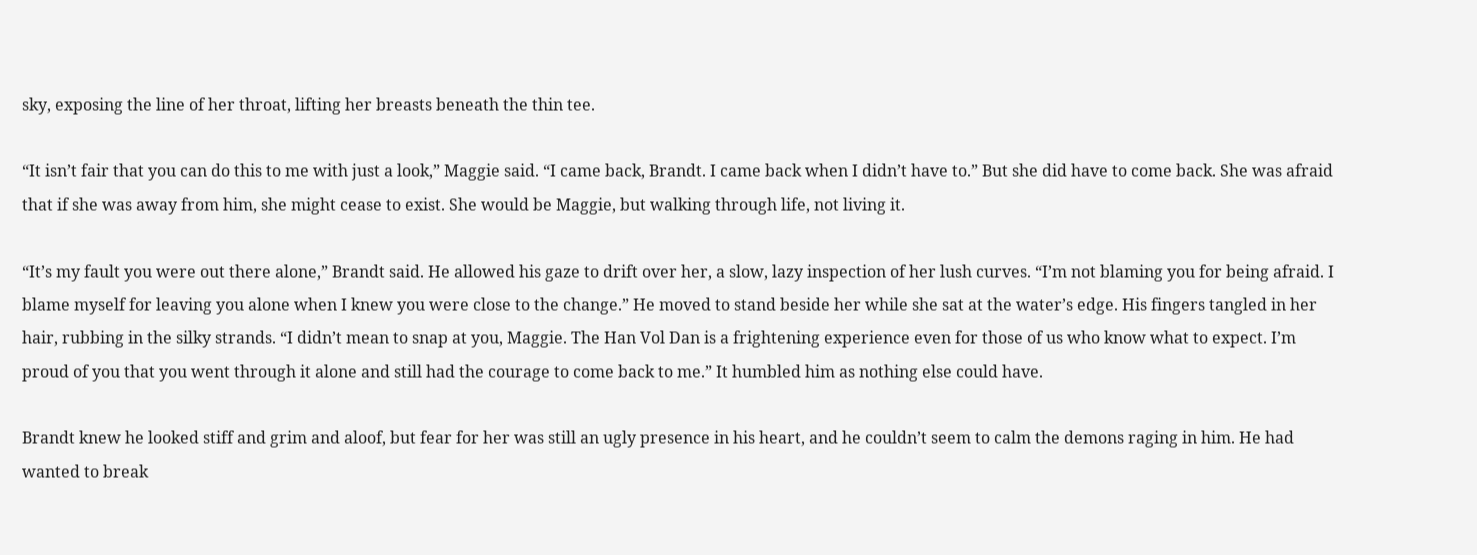sky, exposing the line of her throat, lifting her breasts beneath the thin tee.

“It isn’t fair that you can do this to me with just a look,” Maggie said. “I came back, Brandt. I came back when I didn’t have to.” But she did have to come back. She was afraid that if she was away from him, she might cease to exist. She would be Maggie, but walking through life, not living it.

“It’s my fault you were out there alone,” Brandt said. He allowed his gaze to drift over her, a slow, lazy inspection of her lush curves. “I’m not blaming you for being afraid. I blame myself for leaving you alone when I knew you were close to the change.” He moved to stand beside her while she sat at the water’s edge. His fingers tangled in her hair, rubbing in the silky strands. “I didn’t mean to snap at you, Maggie. The Han Vol Dan is a frightening experience even for those of us who know what to expect. I’m proud of you that you went through it alone and still had the courage to come back to me.” It humbled him as nothing else could have.

Brandt knew he looked stiff and grim and aloof, but fear for her was still an ugly presence in his heart, and he couldn’t seem to calm the demons raging in him. He had wanted to break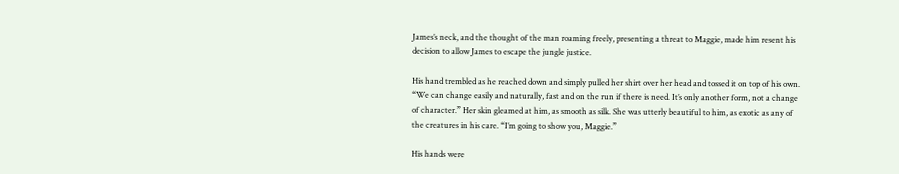James’s neck, and the thought of the man roaming freely, presenting a threat to Maggie, made him resent his decision to allow James to escape the jungle justice.

His hand trembled as he reached down and simply pulled her shirt over her head and tossed it on top of his own. “We can change easily and naturally, fast and on the run if there is need. It’s only another form, not a change of character.” Her skin gleamed at him, as smooth as silk. She was utterly beautiful to him, as exotic as any of the creatures in his care. “I’m going to show you, Maggie.”

His hands were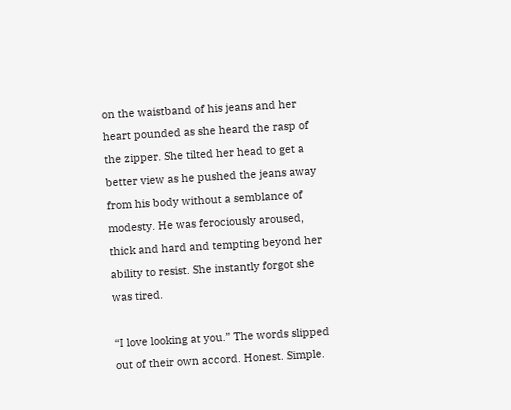on the waistband of his jeans and her heart pounded as she heard the rasp of the zipper. She tilted her head to get a better view as he pushed the jeans away from his body without a semblance of modesty. He was ferociously aroused, thick and hard and tempting beyond her ability to resist. She instantly forgot she was tired.

“I love looking at you.” The words slipped out of their own accord. Honest. Simple.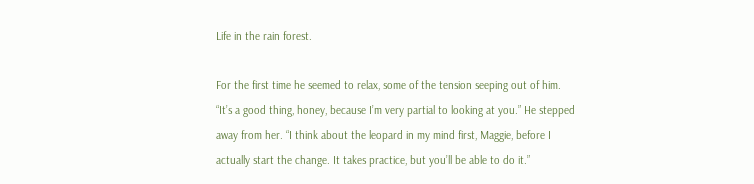Life in the rain forest.

For the first time he seemed to relax, some of the tension seeping out of him. “It’s a good thing, honey, because I’m very partial to looking at you.” He stepped away from her. “I think about the leopard in my mind first, Maggie, before I actually start the change. It takes practice, but you’ll be able to do it.”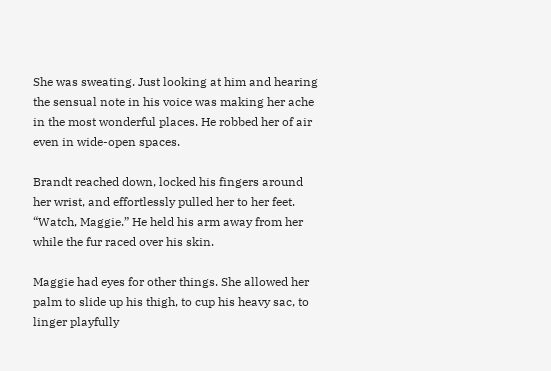She was sweating. Just looking at him and hearing the sensual note in his voice was making her ache in the most wonderful places. He robbed her of air even in wide-open spaces.

Brandt reached down, locked his fingers around her wrist, and effortlessly pulled her to her feet. “Watch, Maggie.” He held his arm away from her while the fur raced over his skin.

Maggie had eyes for other things. She allowed her palm to slide up his thigh, to cup his heavy sac, to linger playfully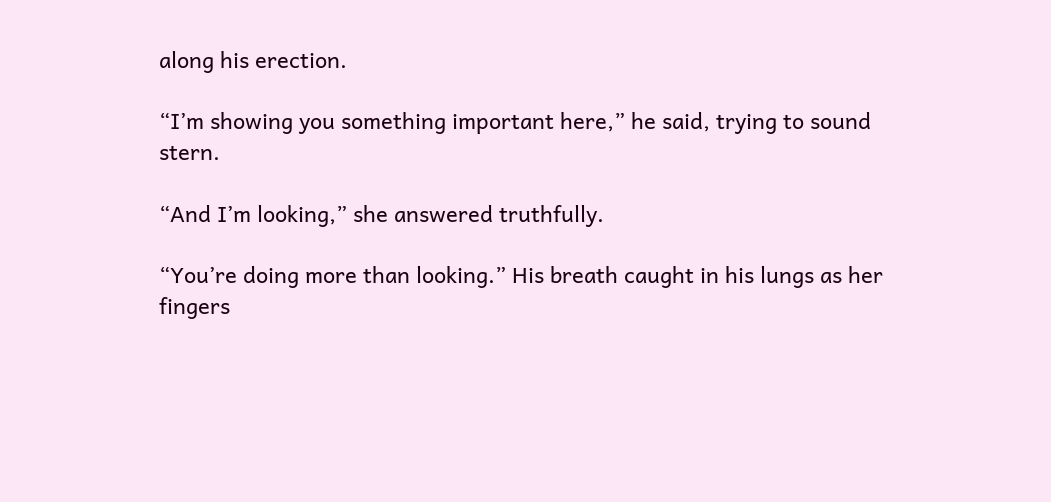along his erection.

“I’m showing you something important here,” he said, trying to sound stern.

“And I’m looking,” she answered truthfully.

“You’re doing more than looking.” His breath caught in his lungs as her fingers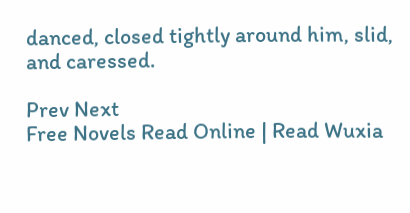danced, closed tightly around him, slid, and caressed.

Prev Next
Free Novels Read Online | Read Wuxia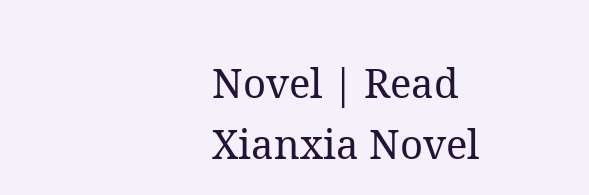Novel | Read Xianxia Novel